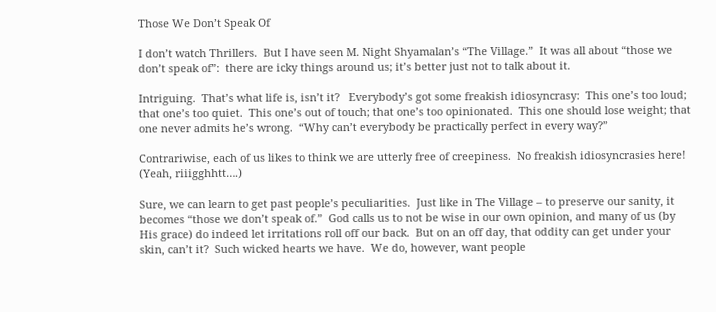Those We Don’t Speak Of

I don’t watch Thrillers.  But I have seen M. Night Shyamalan’s “The Village.”  It was all about “those we don’t speak of”:  there are icky things around us; it’s better just not to talk about it.

Intriguing.  That’s what life is, isn’t it?   Everybody’s got some freakish idiosyncrasy:  This one’s too loud; that one’s too quiet.  This one’s out of touch; that one’s too opinionated.  This one should lose weight; that one never admits he’s wrong.  “Why can’t everybody be practically perfect in every way?”

Contrariwise, each of us likes to think we are utterly free of creepiness.  No freakish idiosyncrasies here!  (Yeah, riiigghhtt….)

Sure, we can learn to get past people’s peculiarities.  Just like in The Village – to preserve our sanity, it becomes “those we don’t speak of.”  God calls us to not be wise in our own opinion, and many of us (by His grace) do indeed let irritations roll off our back.  But on an off day, that oddity can get under your skin, can’t it?  Such wicked hearts we have.  We do, however, want people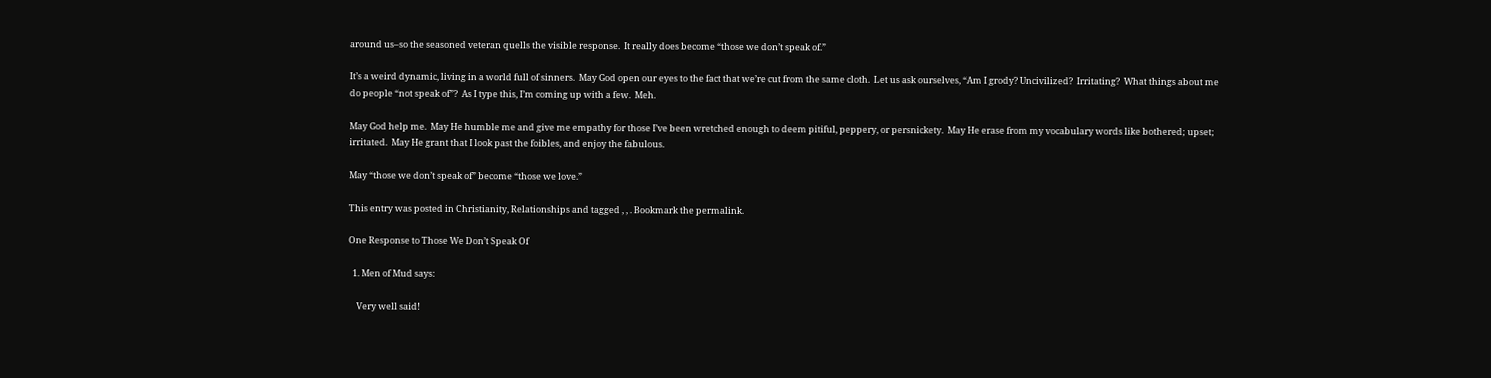around us–so the seasoned veteran quells the visible response.  It really does become “those we don’t speak of.”

It’s a weird dynamic, living in a world full of sinners.  May God open our eyes to the fact that we’re cut from the same cloth.  Let us ask ourselves, “Am I grody? Uncivilized?  Irritating?  What things about me do people “not speak of”?  As I type this, I’m coming up with a few.  Meh.

May God help me.  May He humble me and give me empathy for those I’ve been wretched enough to deem pitiful, peppery, or persnickety.  May He erase from my vocabulary words like bothered; upset; irritated.  May He grant that I look past the foibles, and enjoy the fabulous.

May “those we don’t speak of” become “those we love.”

This entry was posted in Christianity, Relationships and tagged , , . Bookmark the permalink.

One Response to Those We Don’t Speak Of

  1. Men of Mud says:

    Very well said!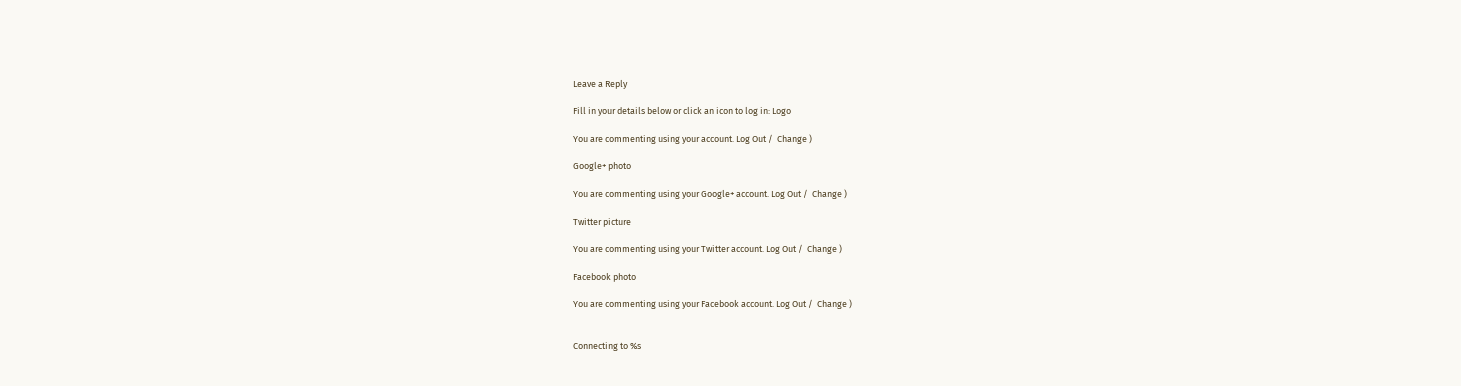Leave a Reply

Fill in your details below or click an icon to log in: Logo

You are commenting using your account. Log Out /  Change )

Google+ photo

You are commenting using your Google+ account. Log Out /  Change )

Twitter picture

You are commenting using your Twitter account. Log Out /  Change )

Facebook photo

You are commenting using your Facebook account. Log Out /  Change )


Connecting to %s